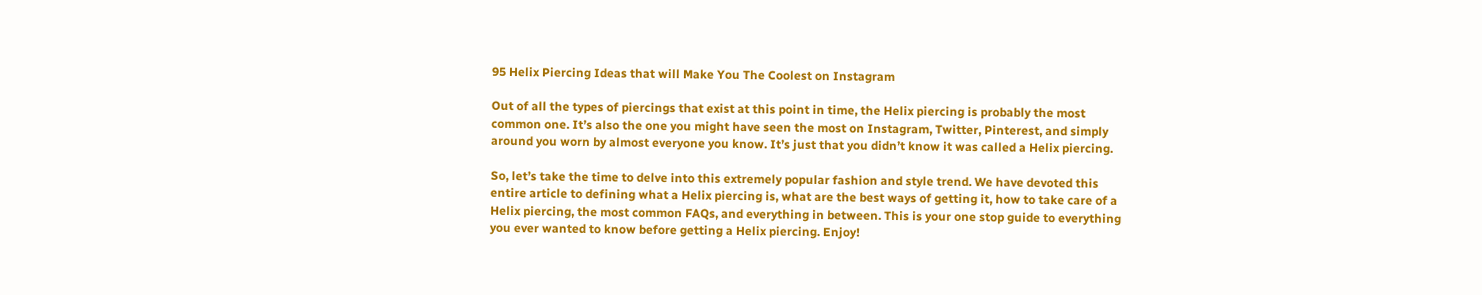95 Helix Piercing Ideas that will Make You The Coolest on Instagram

Out of all the types of piercings that exist at this point in time, the Helix piercing is probably the most common one. It’s also the one you might have seen the most on Instagram, Twitter, Pinterest, and simply around you worn by almost everyone you know. It’s just that you didn’t know it was called a Helix piercing.

So, let’s take the time to delve into this extremely popular fashion and style trend. We have devoted this entire article to defining what a Helix piercing is, what are the best ways of getting it, how to take care of a Helix piercing, the most common FAQs, and everything in between. This is your one stop guide to everything you ever wanted to know before getting a Helix piercing. Enjoy!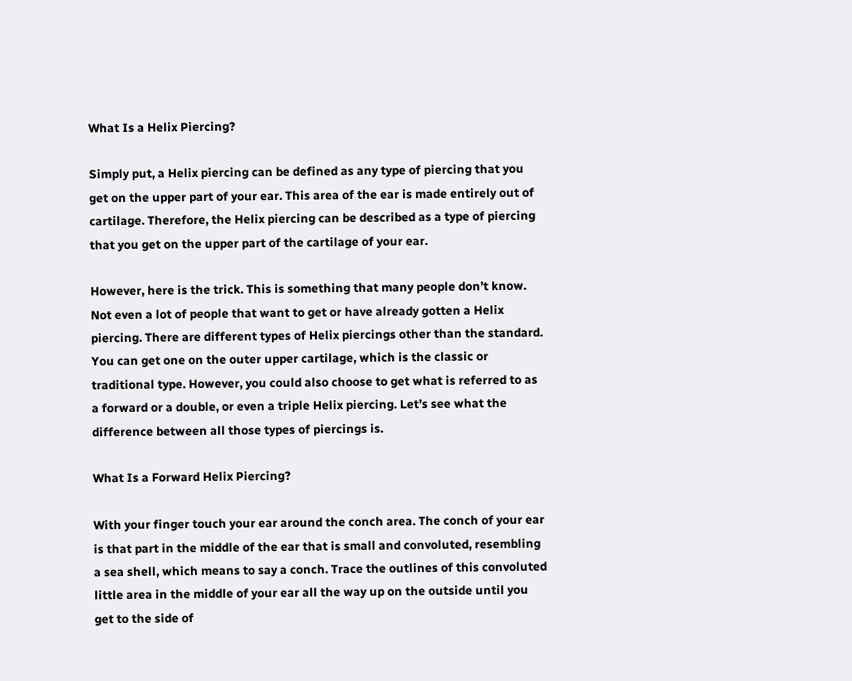What Is a Helix Piercing?

Simply put, a Helix piercing can be defined as any type of piercing that you get on the upper part of your ear. This area of the ear is made entirely out of cartilage. Therefore, the Helix piercing can be described as a type of piercing that you get on the upper part of the cartilage of your ear.

However, here is the trick. This is something that many people don’t know. Not even a lot of people that want to get or have already gotten a Helix piercing. There are different types of Helix piercings other than the standard. You can get one on the outer upper cartilage, which is the classic or traditional type. However, you could also choose to get what is referred to as a forward or a double, or even a triple Helix piercing. Let’s see what the difference between all those types of piercings is.

What Is a Forward Helix Piercing?

With your finger touch your ear around the conch area. The conch of your ear is that part in the middle of the ear that is small and convoluted, resembling a sea shell, which means to say a conch. Trace the outlines of this convoluted little area in the middle of your ear all the way up on the outside until you get to the side of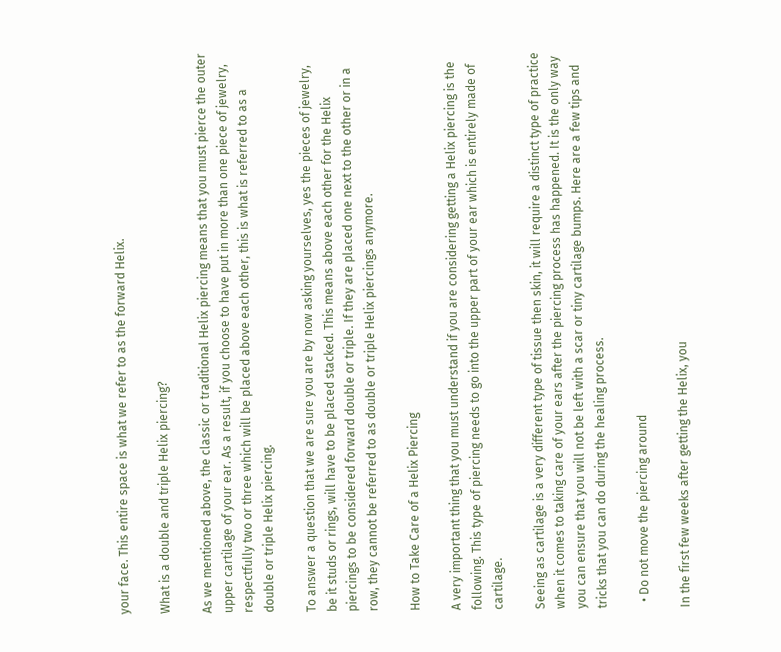your face. This entire space is what we refer to as the forward Helix.

What is a double and triple Helix piercing?

As we mentioned above, the classic or traditional Helix piercing means that you must pierce the outer upper cartilage of your ear. As a result, if you choose to have put in more than one piece of jewelry, respectfully two or three which will be placed above each other, this is what is referred to as a double or triple Helix piercing.

To answer a question that we are sure you are by now asking yourselves, yes the pieces of jewelry, be it studs or rings, will have to be placed stacked. This means above each other for the Helix piercings to be considered forward double or triple. If they are placed one next to the other or in a row, they cannot be referred to as double or triple Helix piercings anymore.

How to Take Care of a Helix Piercing

A very important thing that you must understand if you are considering getting a Helix piercing is the following. This type of piercing needs to go into the upper part of your ear which is entirely made of cartilage.

Seeing as cartilage is a very different type of tissue then skin, it will require a distinct type of practice when it comes to taking care of your ears after the piercing process has happened. It is the only way you can ensure that you will not be left with a scar or tiny cartilage bumps. Here are a few tips and tricks that you can do during the healing process.

  • Do not move the piercing around

In the first few weeks after getting the Helix, you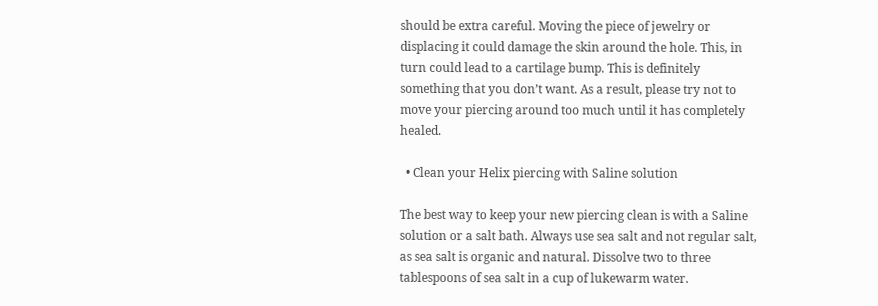should be extra careful. Moving the piece of jewelry or displacing it could damage the skin around the hole. This, in turn could lead to a cartilage bump. This is definitely something that you don’t want. As a result, please try not to move your piercing around too much until it has completely healed.

  • Clean your Helix piercing with Saline solution

The best way to keep your new piercing clean is with a Saline solution or a salt bath. Always use sea salt and not regular salt, as sea salt is organic and natural. Dissolve two to three tablespoons of sea salt in a cup of lukewarm water.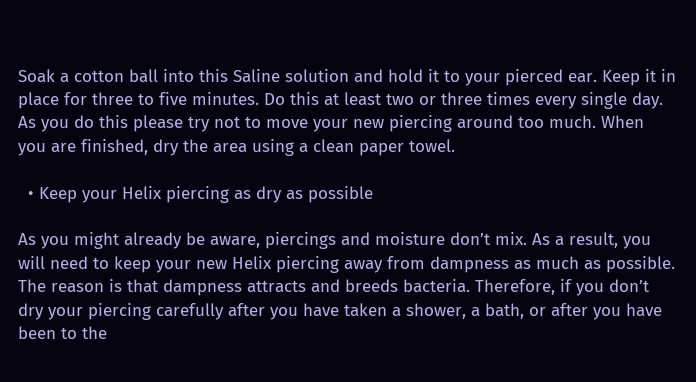Soak a cotton ball into this Saline solution and hold it to your pierced ear. Keep it in place for three to five minutes. Do this at least two or three times every single day. As you do this please try not to move your new piercing around too much. When you are finished, dry the area using a clean paper towel.

  • Keep your Helix piercing as dry as possible

As you might already be aware, piercings and moisture don’t mix. As a result, you will need to keep your new Helix piercing away from dampness as much as possible. The reason is that dampness attracts and breeds bacteria. Therefore, if you don’t dry your piercing carefully after you have taken a shower, a bath, or after you have been to the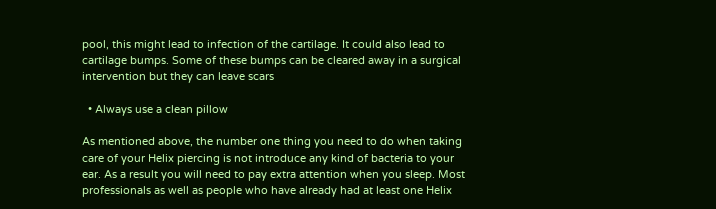pool, this might lead to infection of the cartilage. It could also lead to cartilage bumps. Some of these bumps can be cleared away in a surgical intervention but they can leave scars

  • Always use a clean pillow

As mentioned above, the number one thing you need to do when taking care of your Helix piercing is not introduce any kind of bacteria to your ear. As a result you will need to pay extra attention when you sleep. Most professionals as well as people who have already had at least one Helix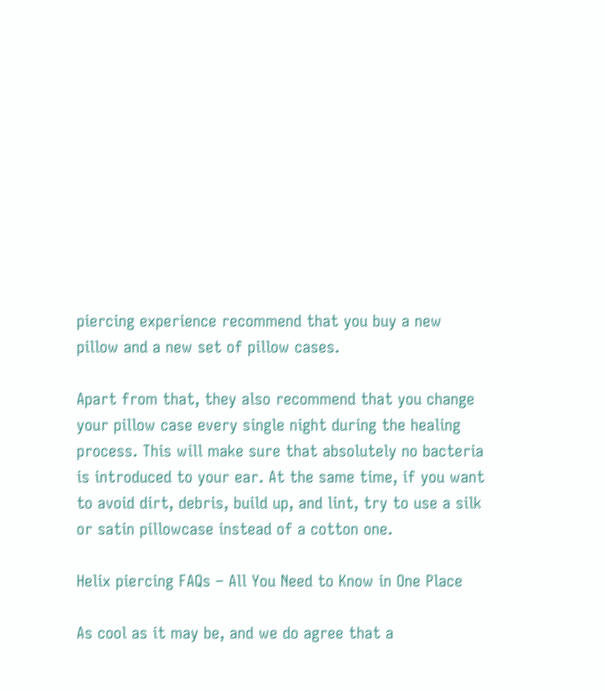piercing experience recommend that you buy a new pillow and a new set of pillow cases.

Apart from that, they also recommend that you change your pillow case every single night during the healing process. This will make sure that absolutely no bacteria is introduced to your ear. At the same time, if you want to avoid dirt, debris, build up, and lint, try to use a silk or satin pillowcase instead of a cotton one.

Helix piercing FAQs – All You Need to Know in One Place

As cool as it may be, and we do agree that a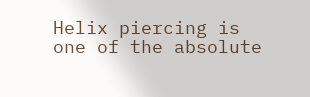Helix piercing is one of the absolute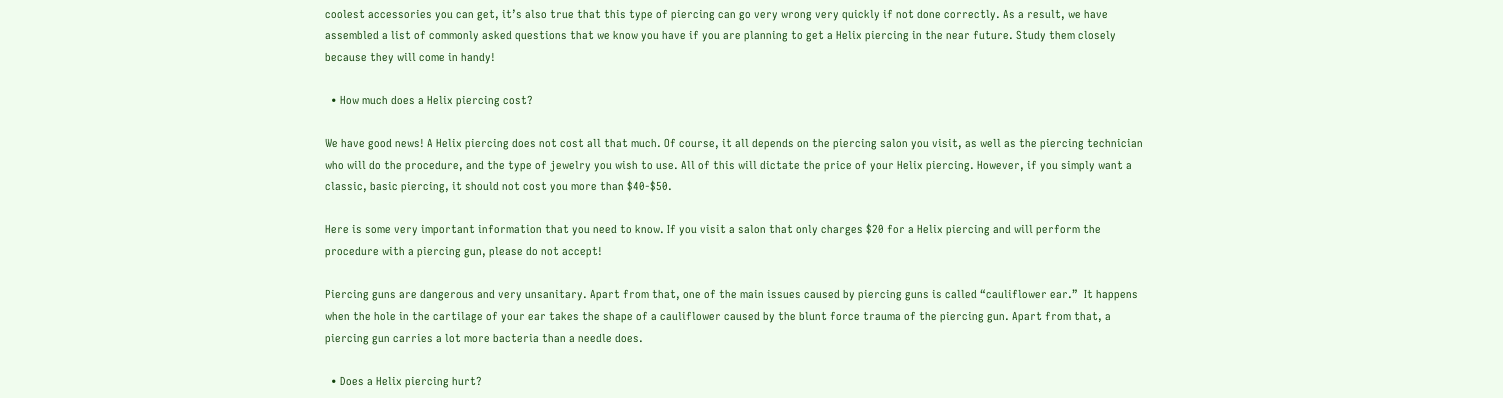coolest accessories you can get, it’s also true that this type of piercing can go very wrong very quickly if not done correctly. As a result, we have assembled a list of commonly asked questions that we know you have if you are planning to get a Helix piercing in the near future. Study them closely because they will come in handy!

  • How much does a Helix piercing cost?

We have good news! A Helix piercing does not cost all that much. Of course, it all depends on the piercing salon you visit, as well as the piercing technician who will do the procedure, and the type of jewelry you wish to use. All of this will dictate the price of your Helix piercing. However, if you simply want a classic, basic piercing, it should not cost you more than $40-$50.

Here is some very important information that you need to know. If you visit a salon that only charges $20 for a Helix piercing and will perform the procedure with a piercing gun, please do not accept!

Piercing guns are dangerous and very unsanitary. Apart from that, one of the main issues caused by piercing guns is called “cauliflower ear.”  It happens when the hole in the cartilage of your ear takes the shape of a cauliflower caused by the blunt force trauma of the piercing gun. Apart from that, a piercing gun carries a lot more bacteria than a needle does.

  • Does a Helix piercing hurt?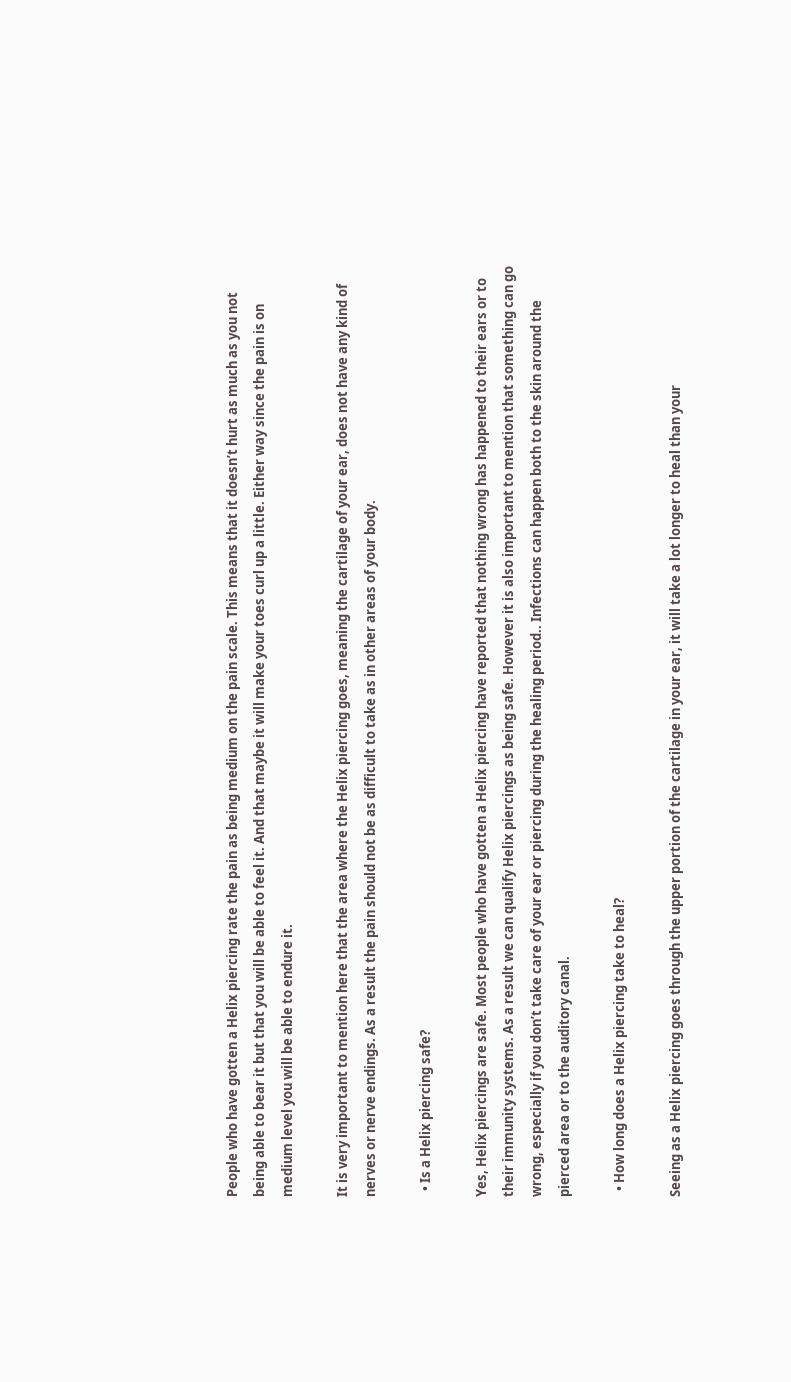People who have gotten a Helix piercing rate the pain as being medium on the pain scale. This means that it doesn’t hurt as much as you not being able to bear it but that you will be able to feel it. And that maybe it will make your toes curl up a little. Either way since the pain is on medium level you will be able to endure it.

It is very important to mention here that the area where the Helix piercing goes, meaning the cartilage of your ear, does not have any kind of nerves or nerve endings. As a result the pain should not be as difficult to take as in other areas of your body.

  • Is a Helix piercing safe?

Yes, Helix piercings are safe. Most people who have gotten a Helix piercing have reported that nothing wrong has happened to their ears or to their immunity systems. As a result we can qualify Helix piercings as being safe. However it is also important to mention that something can go wrong, especially if you don’t take care of your ear or piercing during the healing period.. Infections can happen both to the skin around the pierced area or to the auditory canal.

  • How long does a Helix piercing take to heal?

Seeing as a Helix piercing goes through the upper portion of the cartilage in your ear, it will take a lot longer to heal than your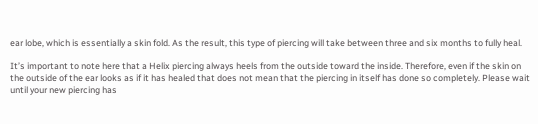ear lobe, which is essentially a skin fold. As the result, this type of piercing will take between three and six months to fully heal.

It’s important to note here that a Helix piercing always heels from the outside toward the inside. Therefore, even if the skin on the outside of the ear looks as if it has healed that does not mean that the piercing in itself has done so completely. Please wait until your new piercing has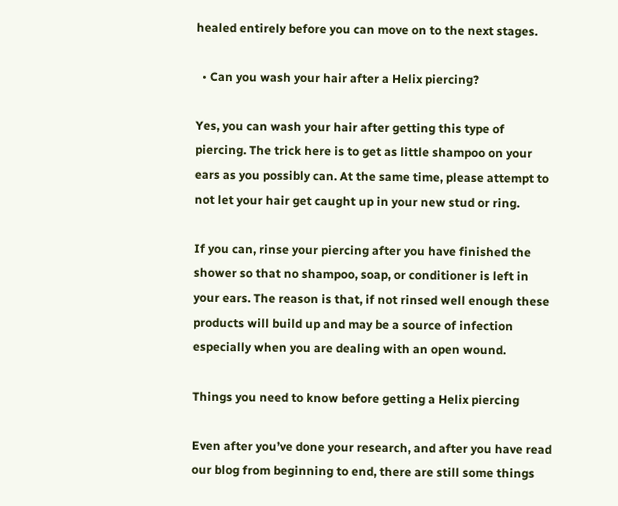healed entirely before you can move on to the next stages.

  • Can you wash your hair after a Helix piercing?

Yes, you can wash your hair after getting this type of piercing. The trick here is to get as little shampoo on your ears as you possibly can. At the same time, please attempt to not let your hair get caught up in your new stud or ring.

If you can, rinse your piercing after you have finished the shower so that no shampoo, soap, or conditioner is left in your ears. The reason is that, if not rinsed well enough these products will build up and may be a source of infection especially when you are dealing with an open wound.

Things you need to know before getting a Helix piercing

Even after you’ve done your research, and after you have read our blog from beginning to end, there are still some things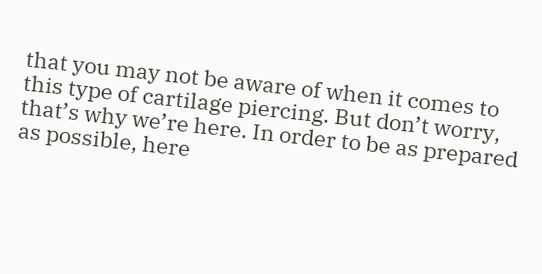that you may not be aware of when it comes to this type of cartilage piercing. But don’t worry, that’s why we’re here. In order to be as prepared as possible, here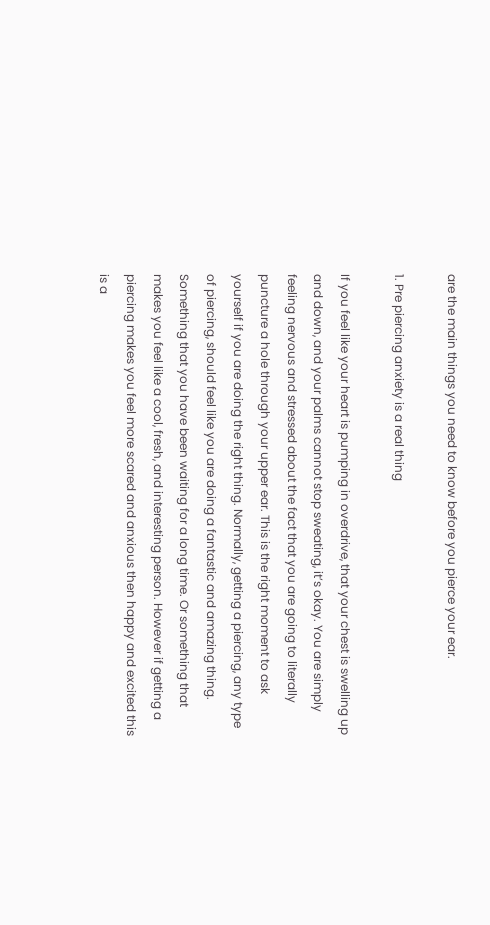are the main things you need to know before you pierce your ear.

1. Pre piercing anxiety is a real thing

If you feel like your heart is pumping in overdrive, that your chest is swelling up and down, and your palms cannot stop sweating, it’s okay. You are simply feeling nervous and stressed about the fact that you are going to literally puncture a hole through your upper ear. This is the right moment to ask yourself if you are doing the right thing. Normally, getting a piercing, any type of piercing, should feel like you are doing a fantastic and amazing thing. Something that you have been waiting for a long time. Or something that makes you feel like a cool, fresh, and interesting person. However if getting a piercing makes you feel more scared and anxious then happy and excited this is a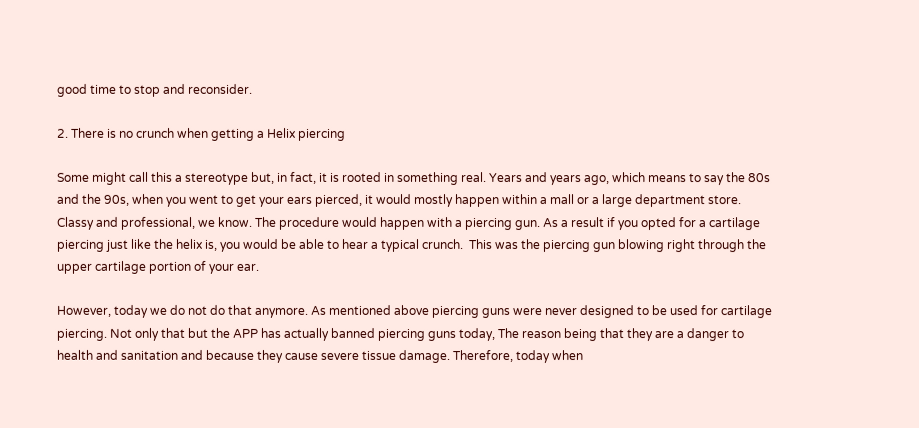good time to stop and reconsider.

2. There is no crunch when getting a Helix piercing

Some might call this a stereotype but, in fact, it is rooted in something real. Years and years ago, which means to say the 80s and the 90s, when you went to get your ears pierced, it would mostly happen within a mall or a large department store. Classy and professional, we know. The procedure would happen with a piercing gun. As a result if you opted for a cartilage piercing just like the helix is, you would be able to hear a typical crunch.  This was the piercing gun blowing right through the upper cartilage portion of your ear.

However, today we do not do that anymore. As mentioned above piercing guns were never designed to be used for cartilage piercing. Not only that but the APP has actually banned piercing guns today, The reason being that they are a danger to health and sanitation and because they cause severe tissue damage. Therefore, today when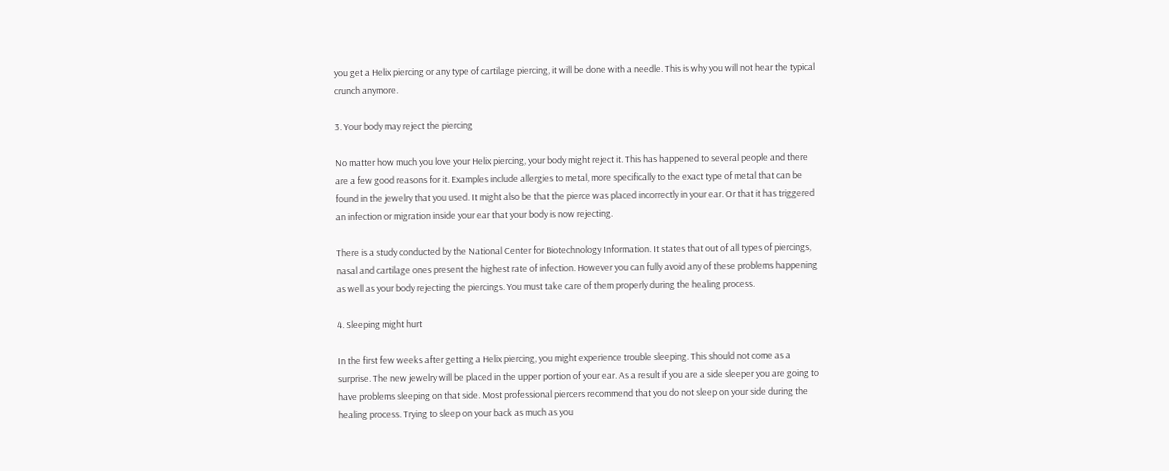you get a Helix piercing or any type of cartilage piercing, it will be done with a needle. This is why you will not hear the typical crunch anymore.

3. Your body may reject the piercing

No matter how much you love your Helix piercing, your body might reject it. This has happened to several people and there are a few good reasons for it. Examples include allergies to metal, more specifically to the exact type of metal that can be found in the jewelry that you used. It might also be that the pierce was placed incorrectly in your ear. Or that it has triggered an infection or migration inside your ear that your body is now rejecting.

There is a study conducted by the National Center for Biotechnology Information. It states that out of all types of piercings, nasal and cartilage ones present the highest rate of infection. However you can fully avoid any of these problems happening as well as your body rejecting the piercings. You must take care of them properly during the healing process.

4. Sleeping might hurt

In the first few weeks after getting a Helix piercing, you might experience trouble sleeping. This should not come as a surprise. The new jewelry will be placed in the upper portion of your ear. As a result if you are a side sleeper you are going to have problems sleeping on that side. Most professional piercers recommend that you do not sleep on your side during the healing process. Trying to sleep on your back as much as you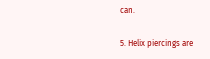can.

5. Helix piercings are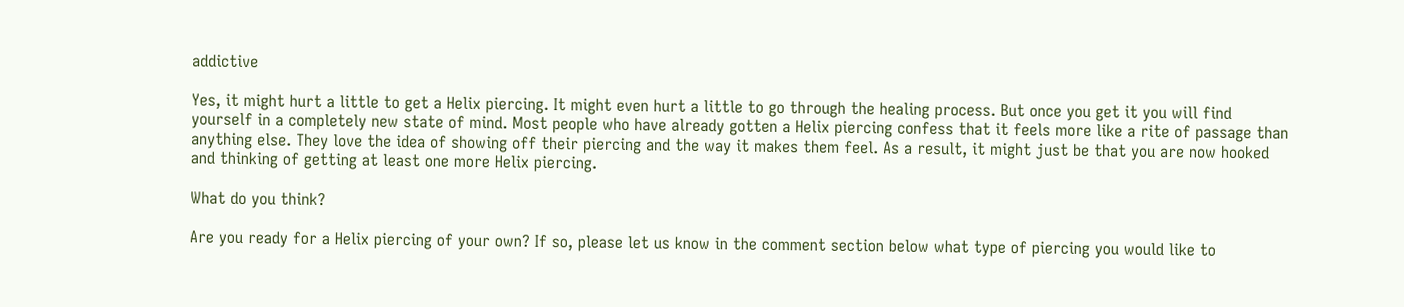addictive

Yes, it might hurt a little to get a Helix piercing. It might even hurt a little to go through the healing process. But once you get it you will find yourself in a completely new state of mind. Most people who have already gotten a Helix piercing confess that it feels more like a rite of passage than anything else. They love the idea of showing off their piercing and the way it makes them feel. As a result, it might just be that you are now hooked and thinking of getting at least one more Helix piercing.

What do you think?

Are you ready for a Helix piercing of your own? If so, please let us know in the comment section below what type of piercing you would like to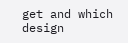get and which design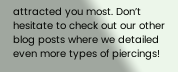attracted you most. Don’t hesitate to check out our other blog posts where we detailed even more types of piercings!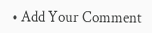• Add Your Comment